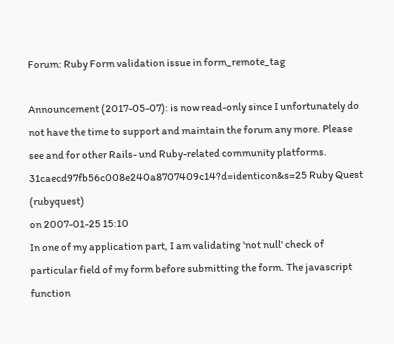Forum: Ruby Form validation issue in form_remote_tag

Announcement (2017-05-07): is now read-only since I unfortunately do not have the time to support and maintain the forum any more. Please see and for other Rails- und Ruby-related community platforms.
31caecd97fb56c008e240a8707409c14?d=identicon&s=25 Ruby Quest (rubyquest)
on 2007-01-25 15:10
In one of my application part, I am validating 'not null' check of
particular field of my form before submitting the form. The javascript
function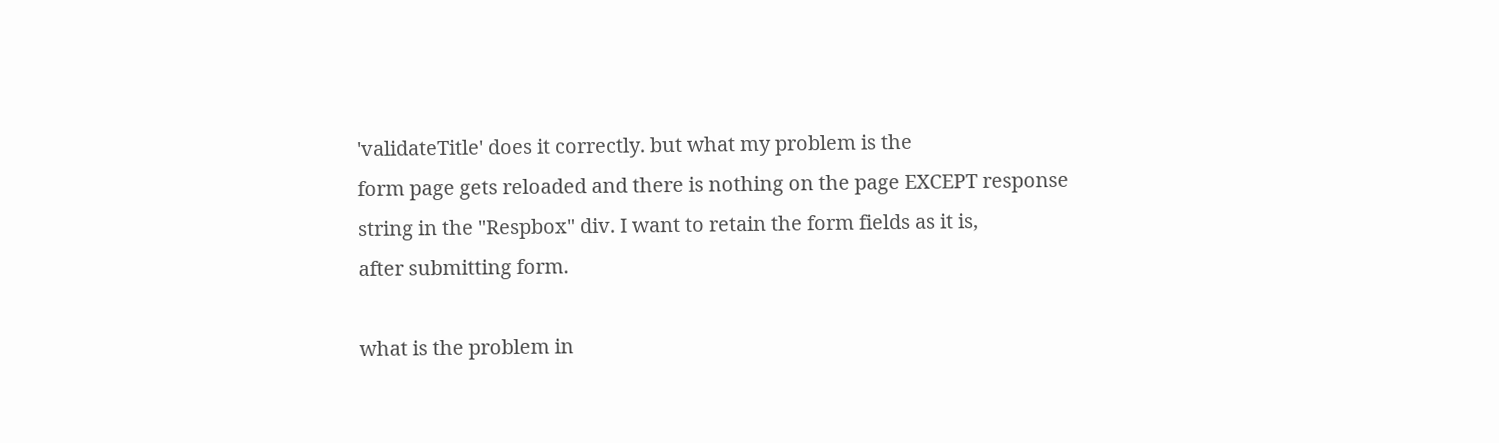'validateTitle' does it correctly. but what my problem is the
form page gets reloaded and there is nothing on the page EXCEPT response
string in the "Respbox" div. I want to retain the form fields as it is,
after submitting form.

what is the problem in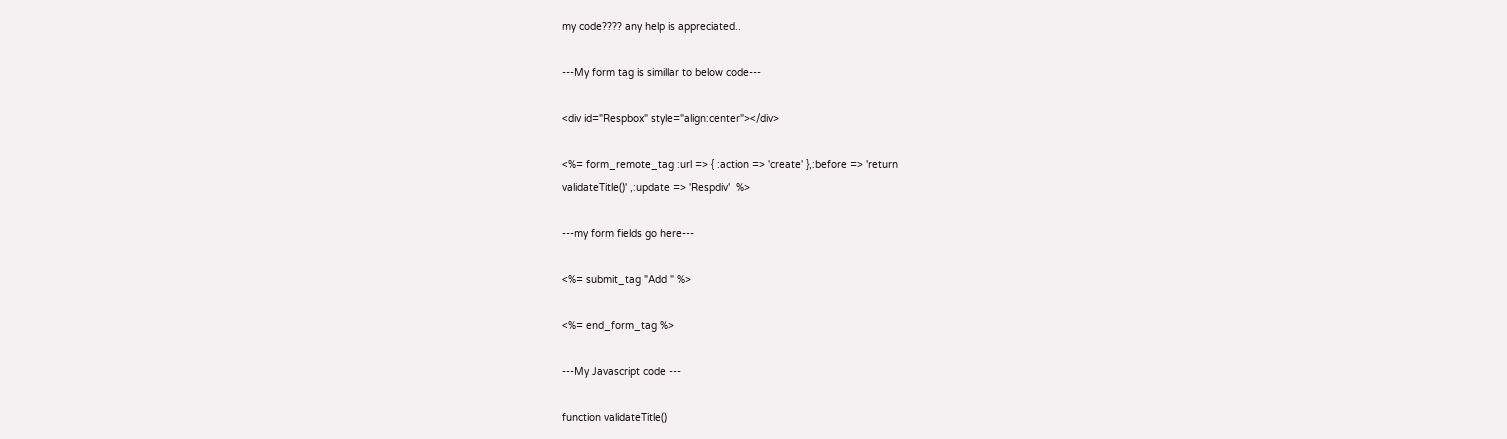my code???? any help is appreciated..

---My form tag is simillar to below code---

<div id="Respbox" style="align:center"></div>

<%= form_remote_tag :url => { :action => 'create' },:before => 'return
validateTitle()' ,:update => 'Respdiv'  %>

---my form fields go here---

<%= submit_tag "Add " %>

<%= end_form_tag %>

---My Javascript code ---

function validateTitle()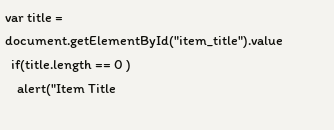var title = document.getElementById("item_title").value
  if(title.length == 0 )
    alert("Item Title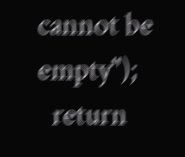cannot be empty");
  return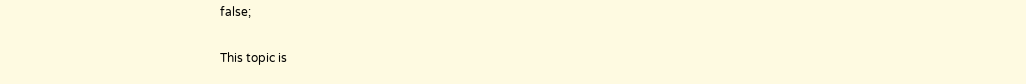false;

This topic is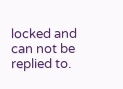locked and can not be replied to.